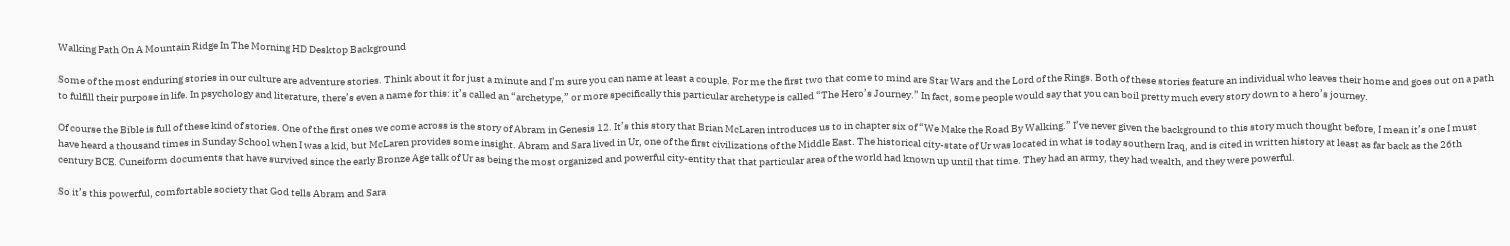Walking Path On A Mountain Ridge In The Morning HD Desktop Background

Some of the most enduring stories in our culture are adventure stories. Think about it for just a minute and I’m sure you can name at least a couple. For me the first two that come to mind are Star Wars and the Lord of the Rings. Both of these stories feature an individual who leaves their home and goes out on a path to fulfill their purpose in life. In psychology and literature, there’s even a name for this: it’s called an “archetype,” or more specifically this particular archetype is called “The Hero’s Journey.” In fact, some people would say that you can boil pretty much every story down to a hero’s journey.

Of course the Bible is full of these kind of stories. One of the first ones we come across is the story of Abram in Genesis 12. It’s this story that Brian McLaren introduces us to in chapter six of “We Make the Road By Walking.” I’ve never given the background to this story much thought before, I mean it’s one I must have heard a thousand times in Sunday School when I was a kid, but McLaren provides some insight. Abram and Sara lived in Ur, one of the first civilizations of the Middle East. The historical city-state of Ur was located in what is today southern Iraq, and is cited in written history at least as far back as the 26th century BCE. Cuneiform documents that have survived since the early Bronze Age talk of Ur as being the most organized and powerful city-entity that that particular area of the world had known up until that time. They had an army, they had wealth, and they were powerful.

So it’s this powerful, comfortable society that God tells Abram and Sara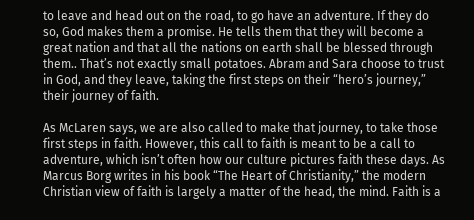to leave and head out on the road, to go have an adventure. If they do so, God makes them a promise. He tells them that they will become a great nation and that all the nations on earth shall be blessed through them.. That’s not exactly small potatoes. Abram and Sara choose to trust in God, and they leave, taking the first steps on their “hero’s journey,” their journey of faith.

As McLaren says, we are also called to make that journey, to take those first steps in faith. However, this call to faith is meant to be a call to adventure, which isn’t often how our culture pictures faith these days. As Marcus Borg writes in his book “The Heart of Christianity,” the modern Christian view of faith is largely a matter of the head, the mind. Faith is a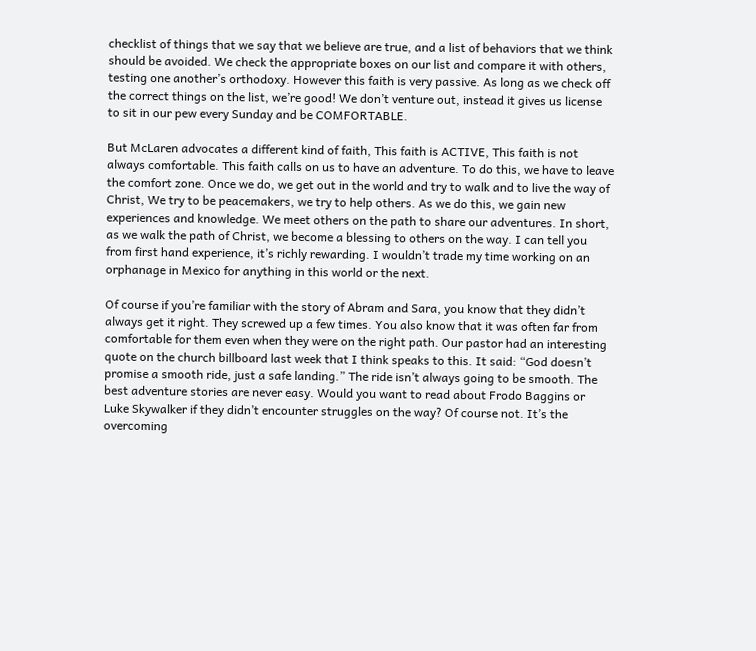checklist of things that we say that we believe are true, and a list of behaviors that we think should be avoided. We check the appropriate boxes on our list and compare it with others, testing one another’s orthodoxy. However this faith is very passive. As long as we check off the correct things on the list, we’re good! We don’t venture out, instead it gives us license to sit in our pew every Sunday and be COMFORTABLE.

But McLaren advocates a different kind of faith, This faith is ACTIVE, This faith is not always comfortable. This faith calls on us to have an adventure. To do this, we have to leave the comfort zone. Once we do, we get out in the world and try to walk and to live the way of Christ, We try to be peacemakers, we try to help others. As we do this, we gain new experiences and knowledge. We meet others on the path to share our adventures. In short, as we walk the path of Christ, we become a blessing to others on the way. I can tell you from first hand experience, it’s richly rewarding. I wouldn’t trade my time working on an orphanage in Mexico for anything in this world or the next.

Of course if you’re familiar with the story of Abram and Sara, you know that they didn’t always get it right. They screwed up a few times. You also know that it was often far from comfortable for them even when they were on the right path. Our pastor had an interesting quote on the church billboard last week that I think speaks to this. It said: “God doesn’t promise a smooth ride, just a safe landing.” The ride isn’t always going to be smooth. The best adventure stories are never easy. Would you want to read about Frodo Baggins or Luke Skywalker if they didn’t encounter struggles on the way? Of course not. It’s the overcoming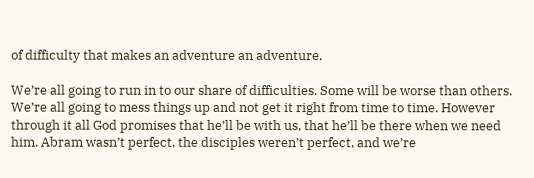of difficulty that makes an adventure an adventure.

We’re all going to run in to our share of difficulties. Some will be worse than others. We’re all going to mess things up and not get it right from time to time. However through it all God promises that he’ll be with us, that he’ll be there when we need him. Abram wasn’t perfect, the disciples weren’t perfect, and we’re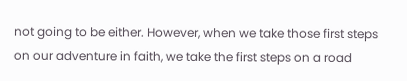not going to be either. However, when we take those first steps on our adventure in faith, we take the first steps on a road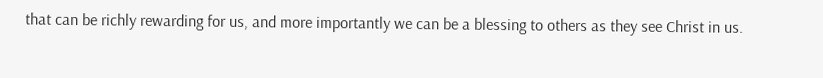that can be richly rewarding for us, and more importantly we can be a blessing to others as they see Christ in us.